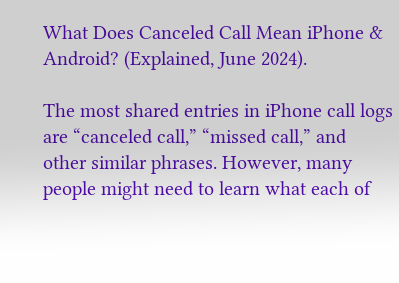What Does Canceled Call Mean iPhone & Android? (Explained, June 2024).

The most shared entries in iPhone call logs are “canceled call,” “missed call,” and other similar phrases. However, many people might need to learn what each of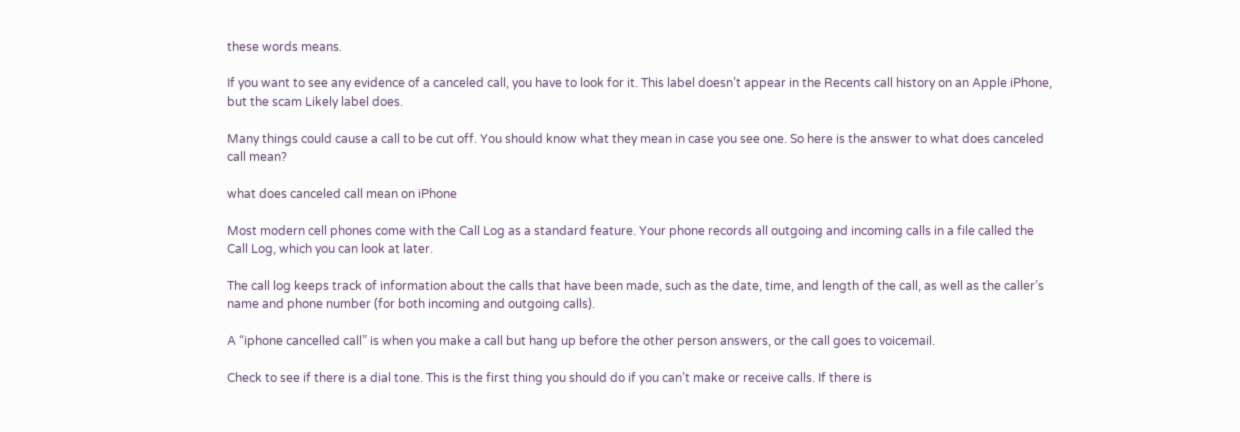these words means.

If you want to see any evidence of a canceled call, you have to look for it. This label doesn’t appear in the Recents call history on an Apple iPhone, but the scam Likely label does.

Many things could cause a call to be cut off. You should know what they mean in case you see one. So here is the answer to what does canceled call mean?

what does canceled call mean on iPhone

Most modern cell phones come with the Call Log as a standard feature. Your phone records all outgoing and incoming calls in a file called the Call Log, which you can look at later.

The call log keeps track of information about the calls that have been made, such as the date, time, and length of the call, as well as the caller’s name and phone number (for both incoming and outgoing calls).

A “iphone cancelled call” is when you make a call but hang up before the other person answers, or the call goes to voicemail.

Check to see if there is a dial tone. This is the first thing you should do if you can’t make or receive calls. If there is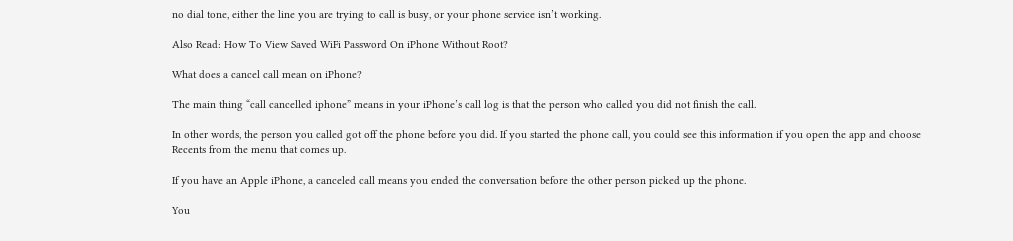no dial tone, either the line you are trying to call is busy, or your phone service isn’t working.

Also Read: How To View Saved WiFi Password On iPhone Without Root?

What does a cancel call mean on iPhone?

The main thing “call cancelled iphone” means in your iPhone’s call log is that the person who called you did not finish the call.

In other words, the person you called got off the phone before you did. If you started the phone call, you could see this information if you open the app and choose Recents from the menu that comes up.

If you have an Apple iPhone, a canceled call means you ended the conversation before the other person picked up the phone.

You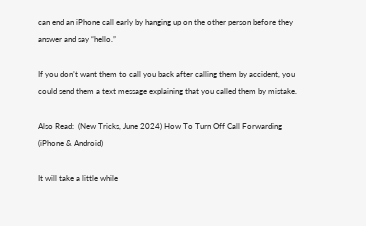can end an iPhone call early by hanging up on the other person before they answer and say “hello.”

If you don’t want them to call you back after calling them by accident, you could send them a text message explaining that you called them by mistake.

Also Read:  (New Tricks, June 2024) How To Turn Off Call Forwarding (iPhone & Android)

It will take a little while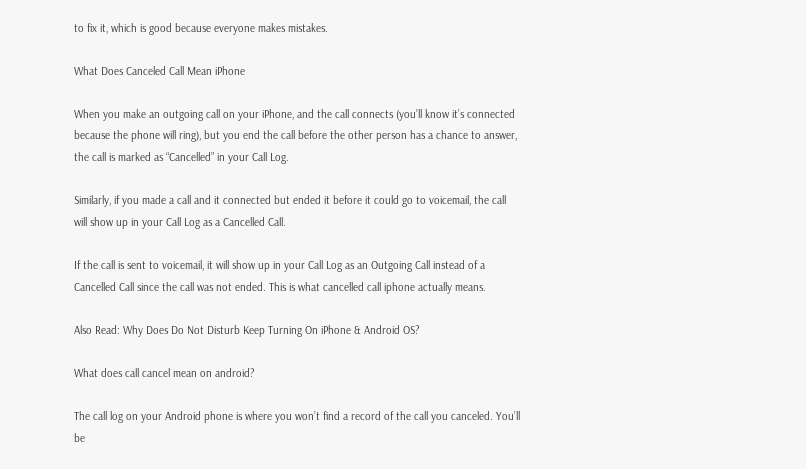to fix it, which is good because everyone makes mistakes.

What Does Canceled Call Mean iPhone

When you make an outgoing call on your iPhone, and the call connects (you’ll know it’s connected because the phone will ring), but you end the call before the other person has a chance to answer, the call is marked as “Cancelled” in your Call Log.

Similarly, if you made a call and it connected but ended it before it could go to voicemail, the call will show up in your Call Log as a Cancelled Call.

If the call is sent to voicemail, it will show up in your Call Log as an Outgoing Call instead of a Cancelled Call since the call was not ended. This is what cancelled call iphone actually means.

Also Read: Why Does Do Not Disturb Keep Turning On iPhone & Android OS?

What does call cancel mean on android?

The call log on your Android phone is where you won’t find a record of the call you canceled. You’ll be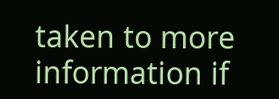taken to more information if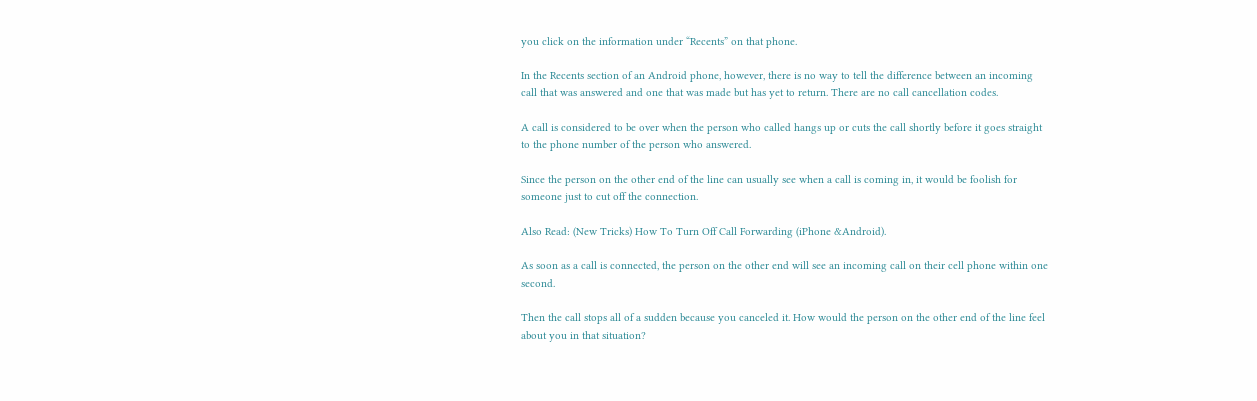you click on the information under “Recents” on that phone.

In the Recents section of an Android phone, however, there is no way to tell the difference between an incoming call that was answered and one that was made but has yet to return. There are no call cancellation codes.

A call is considered to be over when the person who called hangs up or cuts the call shortly before it goes straight to the phone number of the person who answered.

Since the person on the other end of the line can usually see when a call is coming in, it would be foolish for someone just to cut off the connection.

Also Read: (New Tricks) How To Turn Off Call Forwarding (iPhone &Android).

As soon as a call is connected, the person on the other end will see an incoming call on their cell phone within one second.

Then the call stops all of a sudden because you canceled it. How would the person on the other end of the line feel about you in that situation?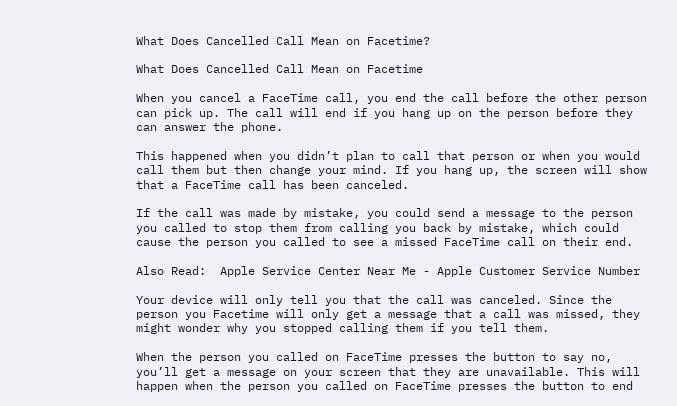What Does Cancelled Call Mean on Facetime?

What Does Cancelled Call Mean on Facetime

When you cancel a FaceTime call, you end the call before the other person can pick up. The call will end if you hang up on the person before they can answer the phone.

This happened when you didn’t plan to call that person or when you would call them but then change your mind. If you hang up, the screen will show that a FaceTime call has been canceled.

If the call was made by mistake, you could send a message to the person you called to stop them from calling you back by mistake, which could cause the person you called to see a missed FaceTime call on their end.

Also Read:  Apple Service Center Near Me - Apple Customer Service Number

Your device will only tell you that the call was canceled. Since the person you Facetime will only get a message that a call was missed, they might wonder why you stopped calling them if you tell them.

When the person you called on FaceTime presses the button to say no, you’ll get a message on your screen that they are unavailable. This will happen when the person you called on FaceTime presses the button to end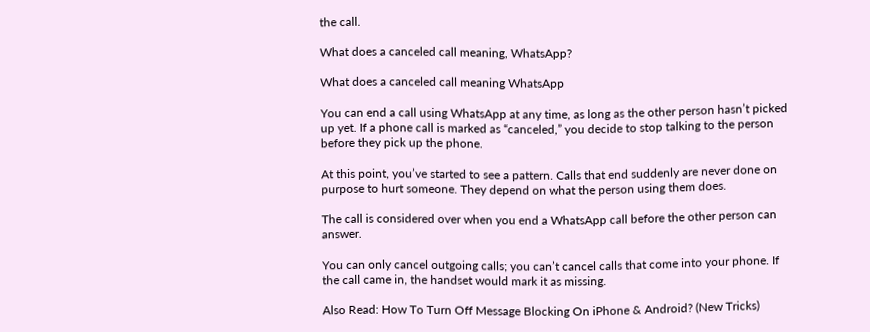the call.

What does a canceled call meaning, WhatsApp?

What does a canceled call meaning WhatsApp

You can end a call using WhatsApp at any time, as long as the other person hasn’t picked up yet. If a phone call is marked as “canceled,” you decide to stop talking to the person before they pick up the phone.

At this point, you’ve started to see a pattern. Calls that end suddenly are never done on purpose to hurt someone. They depend on what the person using them does.

The call is considered over when you end a WhatsApp call before the other person can answer.

You can only cancel outgoing calls; you can’t cancel calls that come into your phone. If the call came in, the handset would mark it as missing.

Also Read: How To Turn Off Message Blocking On iPhone & Android? (New Tricks)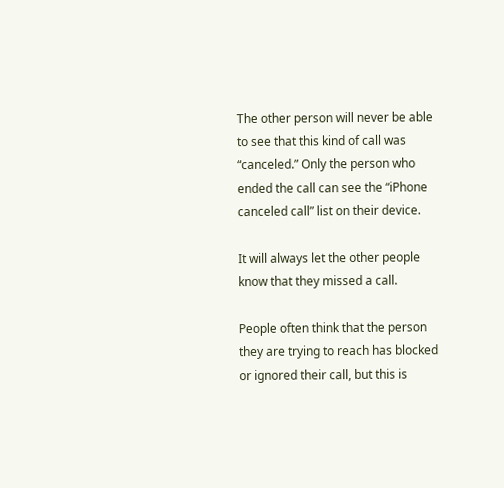The other person will never be able to see that this kind of call was “canceled.” Only the person who ended the call can see the “iPhone canceled call” list on their device.

It will always let the other people know that they missed a call.

People often think that the person they are trying to reach has blocked or ignored their call, but this is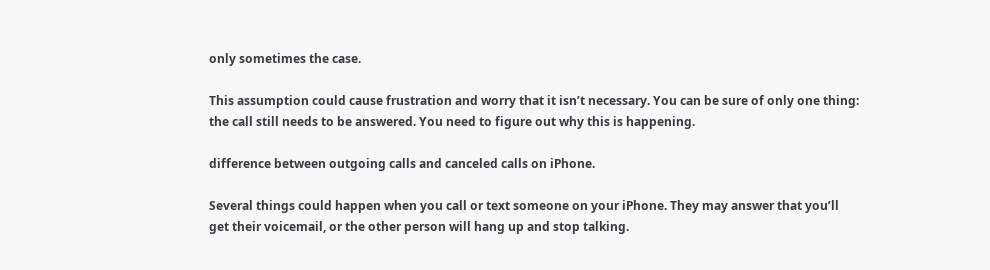only sometimes the case.

This assumption could cause frustration and worry that it isn’t necessary. You can be sure of only one thing: the call still needs to be answered. You need to figure out why this is happening.

difference between outgoing calls and canceled calls on iPhone.

Several things could happen when you call or text someone on your iPhone. They may answer that you’ll get their voicemail, or the other person will hang up and stop talking.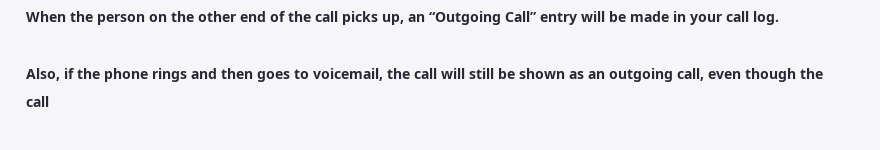When the person on the other end of the call picks up, an “Outgoing Call” entry will be made in your call log.

Also, if the phone rings and then goes to voicemail, the call will still be shown as an outgoing call, even though the call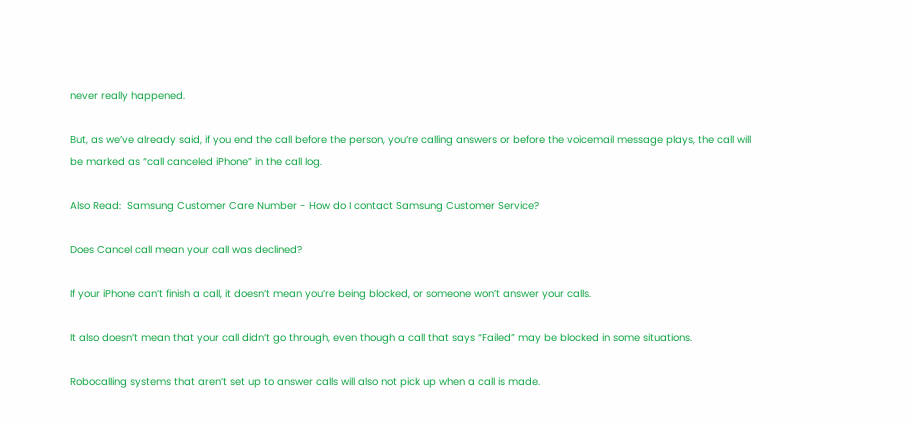never really happened.

But, as we’ve already said, if you end the call before the person, you’re calling answers or before the voicemail message plays, the call will be marked as “call canceled iPhone” in the call log.

Also Read:  Samsung Customer Care Number - How do I contact Samsung Customer Service?

Does Cancel call mean your call was declined?

If your iPhone can’t finish a call, it doesn’t mean you’re being blocked, or someone won’t answer your calls.

It also doesn’t mean that your call didn’t go through, even though a call that says “Failed” may be blocked in some situations.

Robocalling systems that aren’t set up to answer calls will also not pick up when a call is made.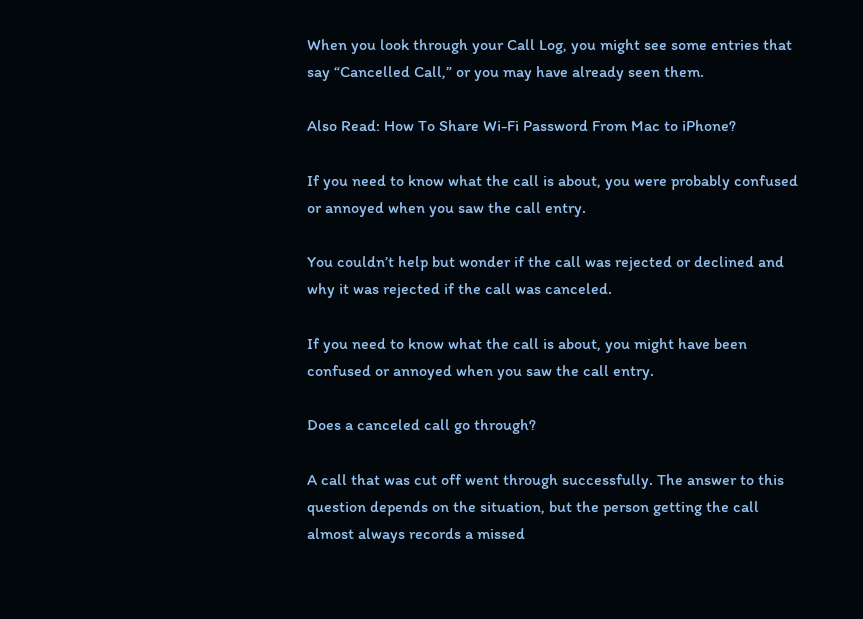When you look through your Call Log, you might see some entries that say “Cancelled Call,” or you may have already seen them.

Also Read: How To Share Wi-Fi Password From Mac to iPhone?

If you need to know what the call is about, you were probably confused or annoyed when you saw the call entry.

You couldn’t help but wonder if the call was rejected or declined and why it was rejected if the call was canceled.

If you need to know what the call is about, you might have been confused or annoyed when you saw the call entry.

Does a canceled call go through?

A call that was cut off went through successfully. The answer to this question depends on the situation, but the person getting the call almost always records a missed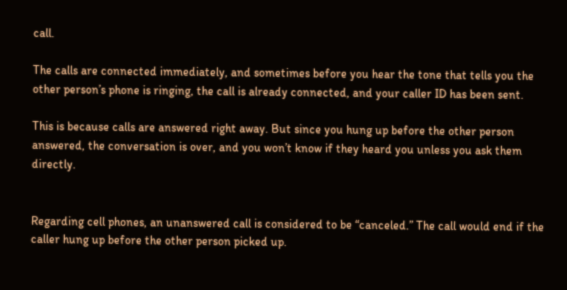call.

The calls are connected immediately, and sometimes before you hear the tone that tells you the other person’s phone is ringing, the call is already connected, and your caller ID has been sent.

This is because calls are answered right away. But since you hung up before the other person answered, the conversation is over, and you won’t know if they heard you unless you ask them directly.


Regarding cell phones, an unanswered call is considered to be “canceled.” The call would end if the caller hung up before the other person picked up.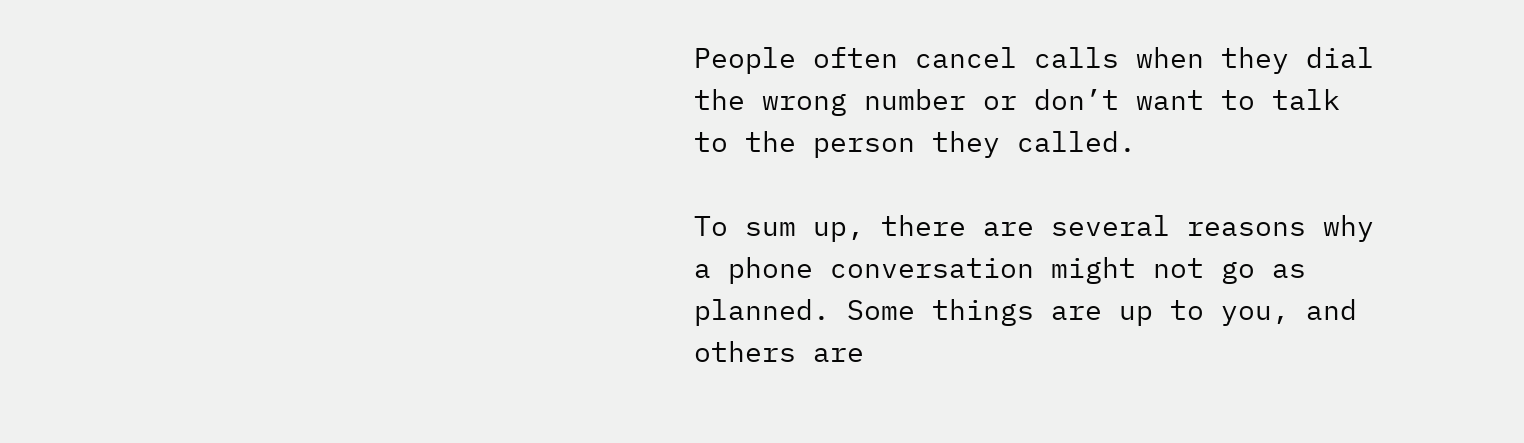People often cancel calls when they dial the wrong number or don’t want to talk to the person they called.

To sum up, there are several reasons why a phone conversation might not go as planned. Some things are up to you, and others are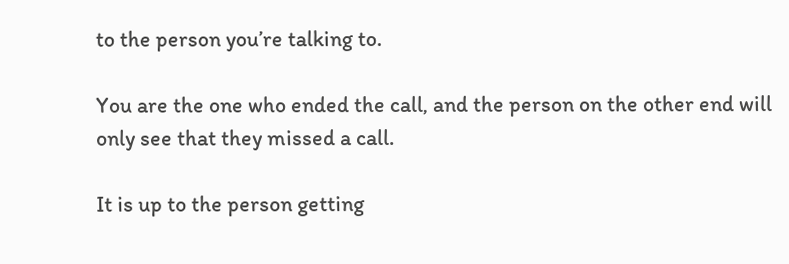to the person you’re talking to.

You are the one who ended the call, and the person on the other end will only see that they missed a call.

It is up to the person getting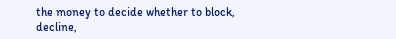the money to decide whether to block, decline,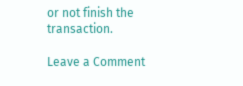or not finish the transaction.

Leave a Comment